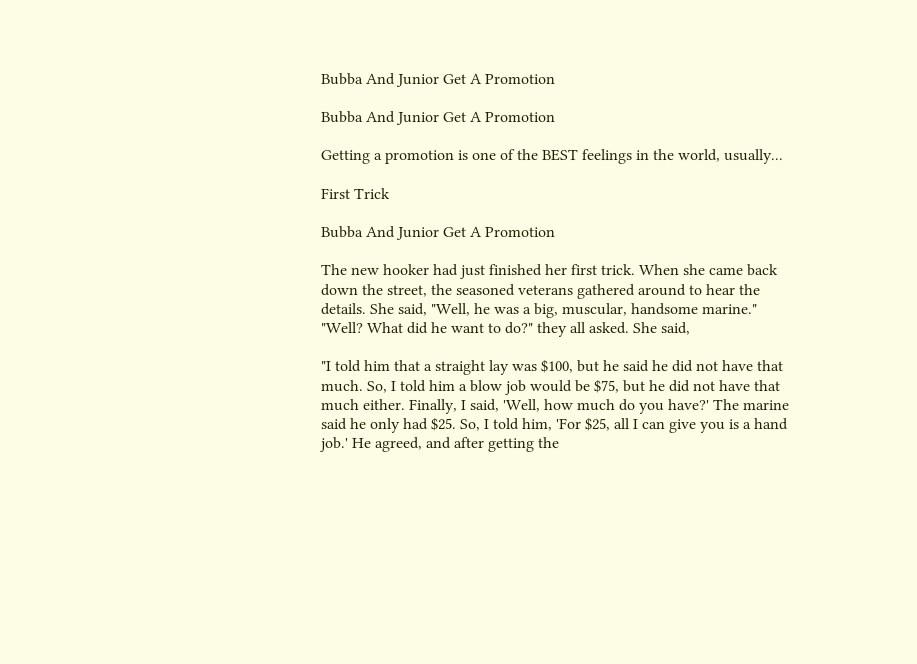Bubba And Junior Get A Promotion

Bubba And Junior Get A Promotion

Getting a promotion is one of the BEST feelings in the world, usually...

First Trick

Bubba And Junior Get A Promotion

The new hooker had just finished her first trick. When she came back down the street, the seasoned veterans gathered around to hear the details. She said, "Well, he was a big, muscular, handsome marine." "Well? What did he want to do?" they all asked. She said,

"I told him that a straight lay was $100, but he said he did not have that much. So, I told him a blow job would be $75, but he did not have that much either. Finally, I said, 'Well, how much do you have?' The marine said he only had $25. So, I told him, 'For $25, all I can give you is a hand job.' He agreed, and after getting the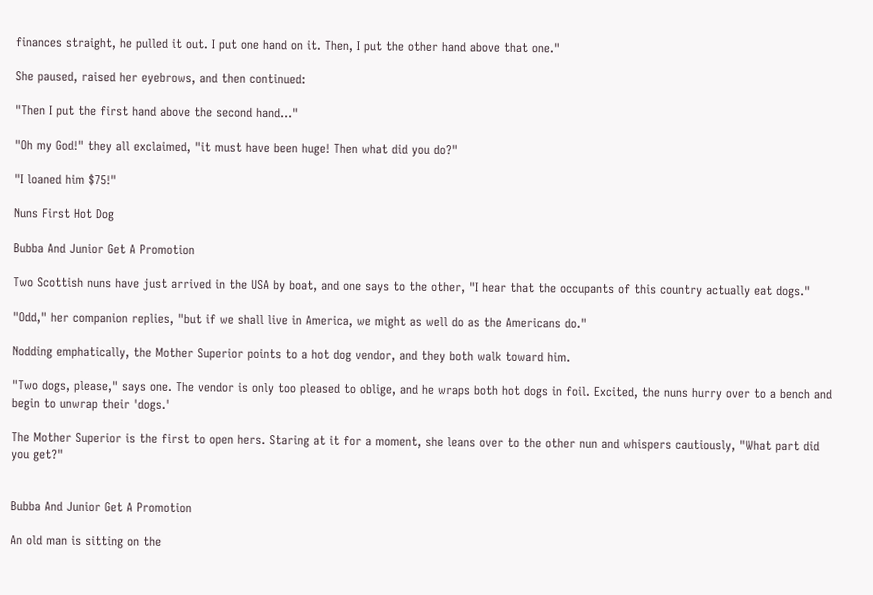finances straight, he pulled it out. I put one hand on it. Then, I put the other hand above that one."

She paused, raised her eyebrows, and then continued:

"Then I put the first hand above the second hand..."

"Oh my God!" they all exclaimed, "it must have been huge! Then what did you do?"

"I loaned him $75!"

Nuns First Hot Dog

Bubba And Junior Get A Promotion

Two Scottish nuns have just arrived in the USA by boat, and one says to the other, "I hear that the occupants of this country actually eat dogs."

"Odd," her companion replies, "but if we shall live in America, we might as well do as the Americans do."

Nodding emphatically, the Mother Superior points to a hot dog vendor, and they both walk toward him.

"Two dogs, please," says one. The vendor is only too pleased to oblige, and he wraps both hot dogs in foil. Excited, the nuns hurry over to a bench and begin to unwrap their 'dogs.'

The Mother Superior is the first to open hers. Staring at it for a moment, she leans over to the other nun and whispers cautiously, "What part did you get?"


Bubba And Junior Get A Promotion

An old man is sitting on the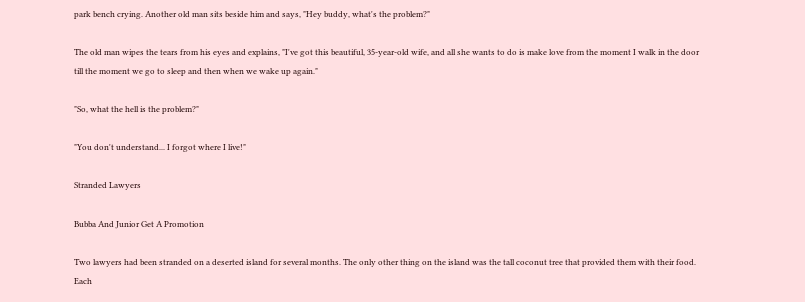park bench crying. Another old man sits beside him and says, "Hey buddy, what's the problem?"

The old man wipes the tears from his eyes and explains, "I've got this beautiful, 35-year-old wife, and all she wants to do is make love from the moment I walk in the door till the moment we go to sleep and then when we wake up again."

"So, what the hell is the problem?"

"You don't understand... I forgot where I live!"

Stranded Lawyers

Bubba And Junior Get A Promotion

Two lawyers had been stranded on a deserted island for several months. The only other thing on the island was the tall coconut tree that provided them with their food. Each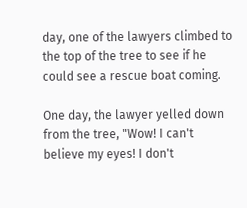day, one of the lawyers climbed to the top of the tree to see if he could see a rescue boat coming.

One day, the lawyer yelled down from the tree, "Wow! I can't believe my eyes! I don't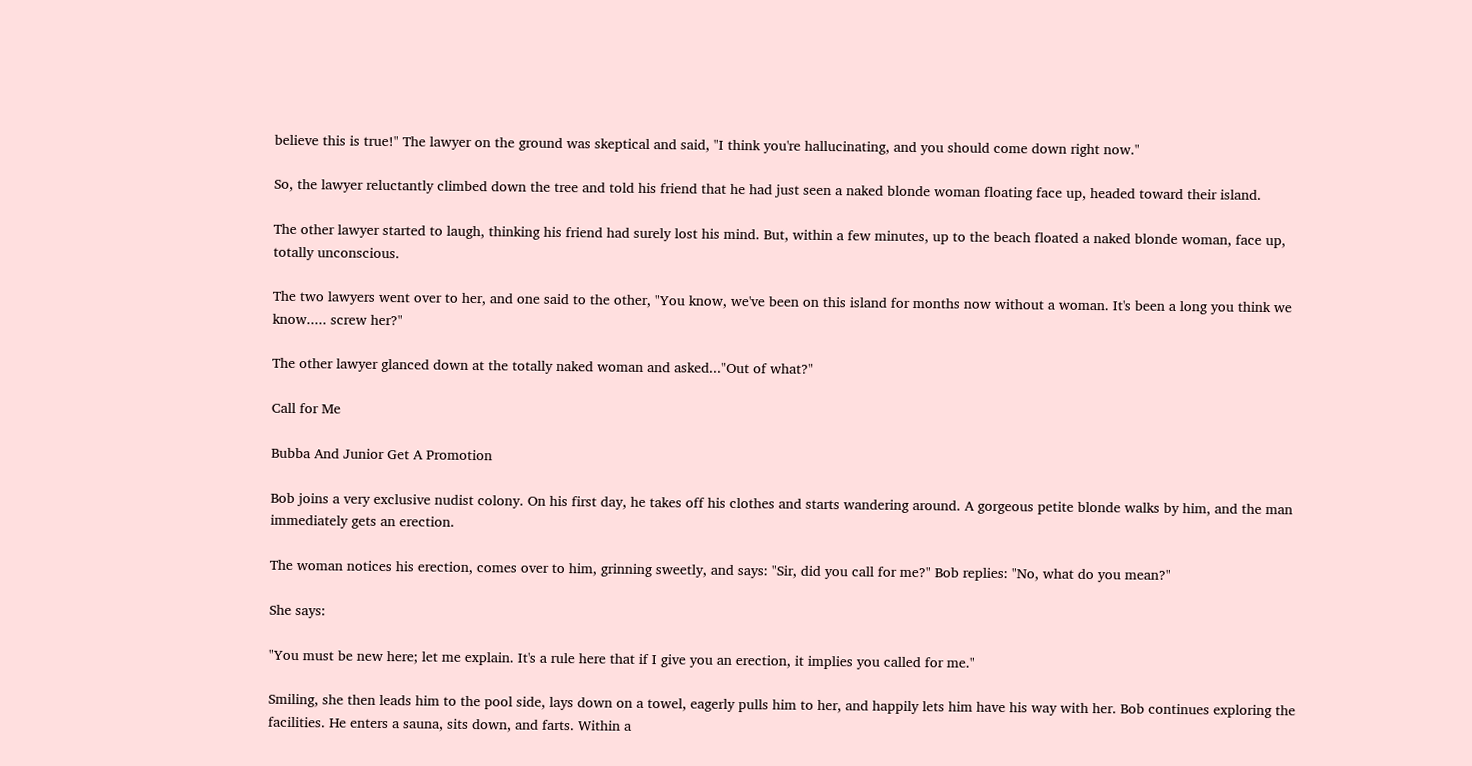believe this is true!" The lawyer on the ground was skeptical and said, "I think you're hallucinating, and you should come down right now."

So, the lawyer reluctantly climbed down the tree and told his friend that he had just seen a naked blonde woman floating face up, headed toward their island.

The other lawyer started to laugh, thinking his friend had surely lost his mind. But, within a few minutes, up to the beach floated a naked blonde woman, face up, totally unconscious.

The two lawyers went over to her, and one said to the other, "You know, we've been on this island for months now without a woman. It's been a long you think we know..... screw her?"

The other lawyer glanced down at the totally naked woman and asked..."Out of what?"

Call for Me

Bubba And Junior Get A Promotion

Bob joins a very exclusive nudist colony. On his first day, he takes off his clothes and starts wandering around. A gorgeous petite blonde walks by him, and the man immediately gets an erection.

The woman notices his erection, comes over to him, grinning sweetly, and says: "Sir, did you call for me?" Bob replies: "No, what do you mean?"

She says:

"You must be new here; let me explain. It's a rule here that if I give you an erection, it implies you called for me."

Smiling, she then leads him to the pool side, lays down on a towel, eagerly pulls him to her, and happily lets him have his way with her. Bob continues exploring the facilities. He enters a sauna, sits down, and farts. Within a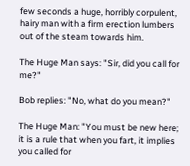few seconds a huge, horribly corpulent, hairy man with a firm erection lumbers out of the steam towards him.

The Huge Man says: "Sir, did you call for me?"

Bob replies: "No, what do you mean?"

The Huge Man: "You must be new here; it is a rule that when you fart, it implies you called for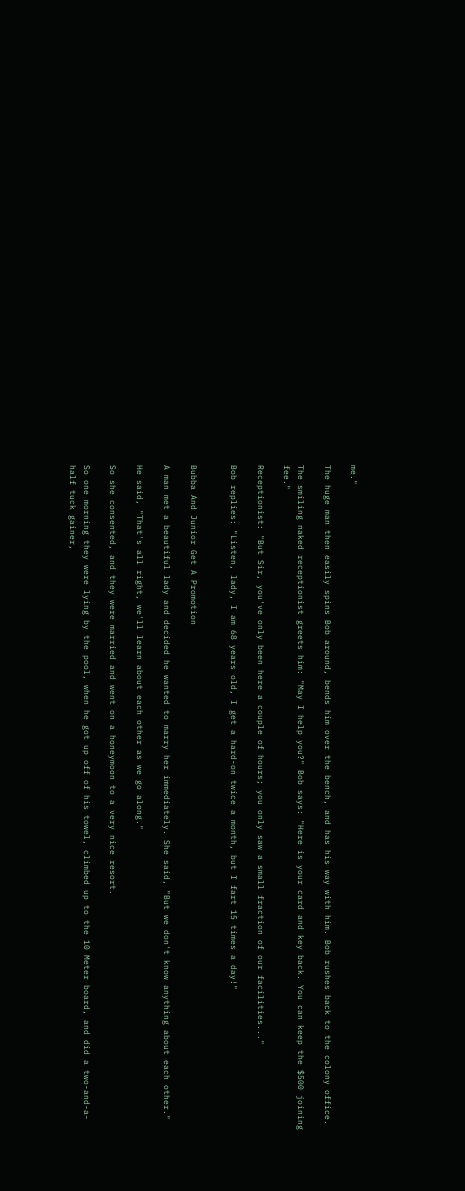me."

The huge man then easily spins Bob around, bends him over the bench, and has his way with him. Bob rushes back to the colony office.

The smiling naked receptionist greets him: "May I help you?" Bob says: "Here is your card and key back. You can keep the $500 joining fee."

Receptionist: "But Sir, you've only been here a couple of hours; you only saw a small fraction of our facilities..."

Bob replies: "Listen, lady, I am 68 years old, I get a hard-on twice a month, but I fart 15 times a day!"


Bubba And Junior Get A Promotion

A man met a beautiful lady and decided he wanted to marry her immediately. She said, "But we don't know anything about each other."

He said, "That's all right, we'll learn about each other as we go along."

So she consented, and they were married and went on a honeymoon to a very nice resort.

So one morning they were lying by the pool, when he got up off of his towel, climbed up to the 10 Meter board, and did a two-and-a-half tuck gainer,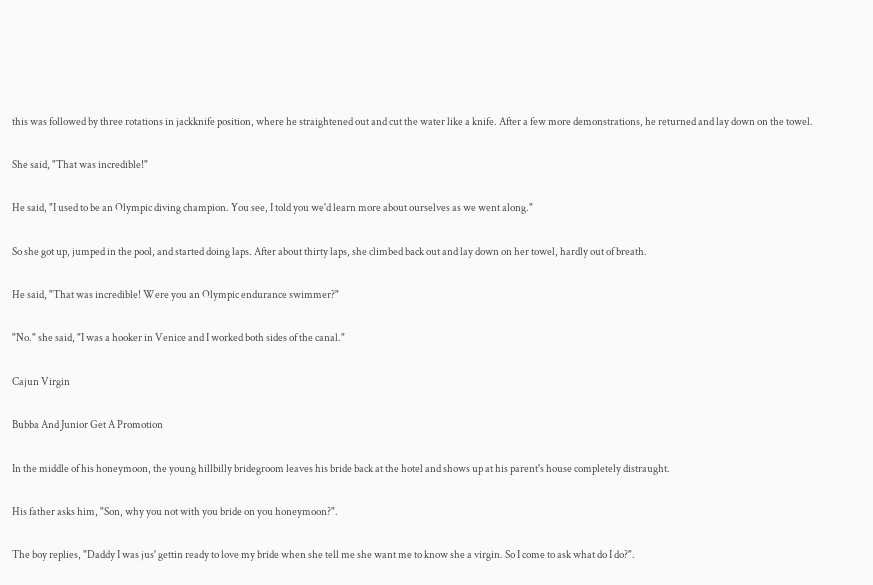this was followed by three rotations in jackknife position, where he straightened out and cut the water like a knife. After a few more demonstrations, he returned and lay down on the towel.

She said, "That was incredible!"

He said, "I used to be an Olympic diving champion. You see, I told you we'd learn more about ourselves as we went along."

So she got up, jumped in the pool, and started doing laps. After about thirty laps, she climbed back out and lay down on her towel, hardly out of breath.

He said, "That was incredible! Were you an Olympic endurance swimmer?"

"No." she said, "I was a hooker in Venice and I worked both sides of the canal."

Cajun Virgin

Bubba And Junior Get A Promotion

In the middle of his honeymoon, the young hillbilly bridegroom leaves his bride back at the hotel and shows up at his parent's house completely distraught.

His father asks him, "Son, why you not with you bride on you honeymoon?".

The boy replies, "Daddy I was jus' gettin ready to love my bride when she tell me she want me to know she a virgin. So I come to ask what do I do?".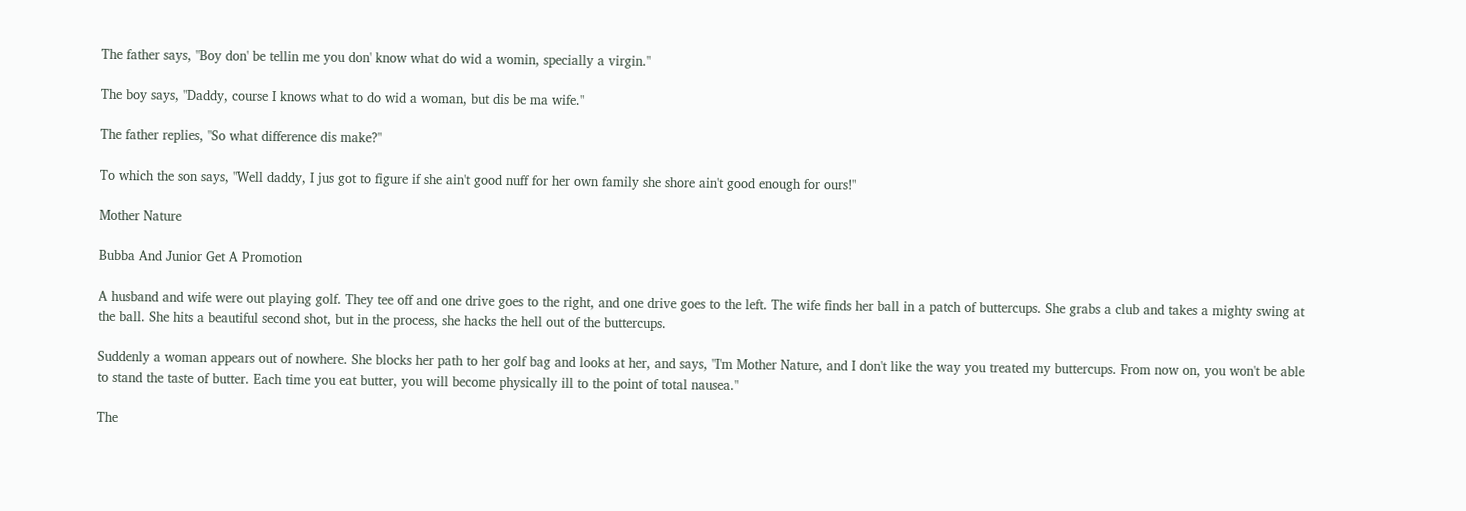The father says, "Boy don' be tellin me you don' know what do wid a womin, specially a virgin."

The boy says, "Daddy, course I knows what to do wid a woman, but dis be ma wife."

The father replies, "So what difference dis make?"

To which the son says, "Well daddy, I jus got to figure if she ain't good nuff for her own family she shore ain't good enough for ours!"

Mother Nature

Bubba And Junior Get A Promotion

A husband and wife were out playing golf. They tee off and one drive goes to the right, and one drive goes to the left. The wife finds her ball in a patch of buttercups. She grabs a club and takes a mighty swing at the ball. She hits a beautiful second shot, but in the process, she hacks the hell out of the buttercups.

Suddenly a woman appears out of nowhere. She blocks her path to her golf bag and looks at her, and says, "I'm Mother Nature, and I don't like the way you treated my buttercups. From now on, you won't be able to stand the taste of butter. Each time you eat butter, you will become physically ill to the point of total nausea."

The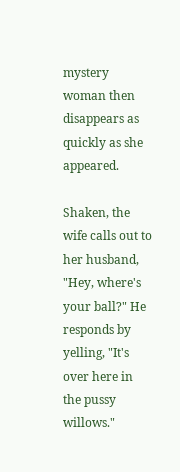mystery woman then disappears as quickly as she appeared.

Shaken, the wife calls out to her husband, "Hey, where's your ball?" He responds by yelling, "It's over here in the pussy willows."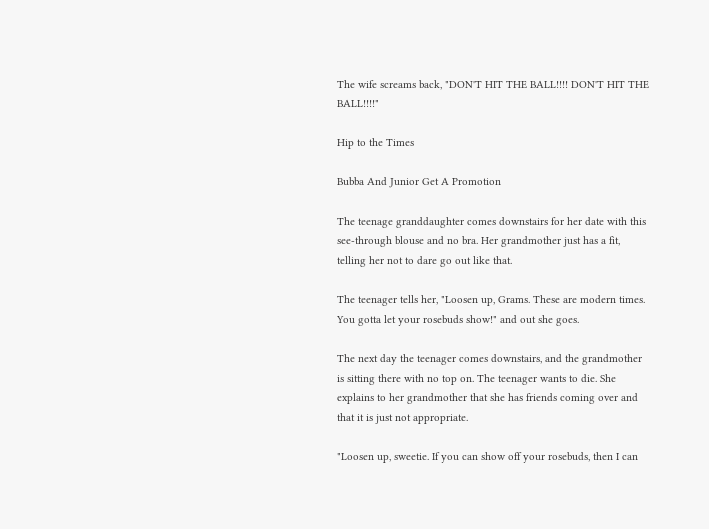The wife screams back, "DON'T HIT THE BALL!!!! DON'T HIT THE BALL!!!!"

Hip to the Times

Bubba And Junior Get A Promotion

The teenage granddaughter comes downstairs for her date with this see-through blouse and no bra. Her grandmother just has a fit, telling her not to dare go out like that.

The teenager tells her, "Loosen up, Grams. These are modern times. You gotta let your rosebuds show!" and out she goes.

The next day the teenager comes downstairs, and the grandmother is sitting there with no top on. The teenager wants to die. She explains to her grandmother that she has friends coming over and that it is just not appropriate.

"Loosen up, sweetie. If you can show off your rosebuds, then I can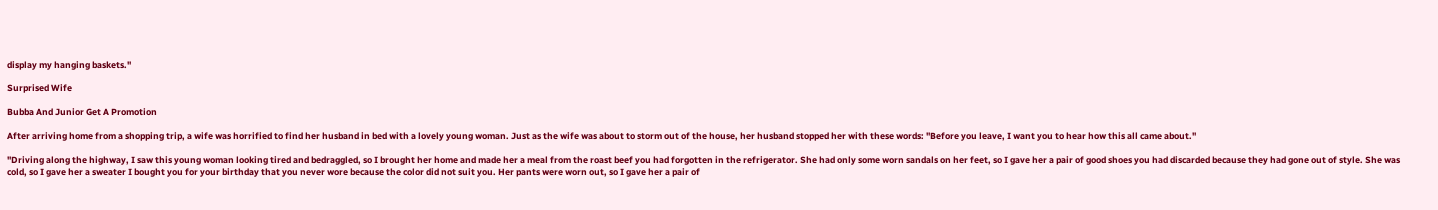display my hanging baskets."

Surprised Wife

Bubba And Junior Get A Promotion

After arriving home from a shopping trip, a wife was horrified to find her husband in bed with a lovely young woman. Just as the wife was about to storm out of the house, her husband stopped her with these words: "Before you leave, I want you to hear how this all came about."

"Driving along the highway, I saw this young woman looking tired and bedraggled, so I brought her home and made her a meal from the roast beef you had forgotten in the refrigerator. She had only some worn sandals on her feet, so I gave her a pair of good shoes you had discarded because they had gone out of style. She was cold, so I gave her a sweater I bought you for your birthday that you never wore because the color did not suit you. Her pants were worn out, so I gave her a pair of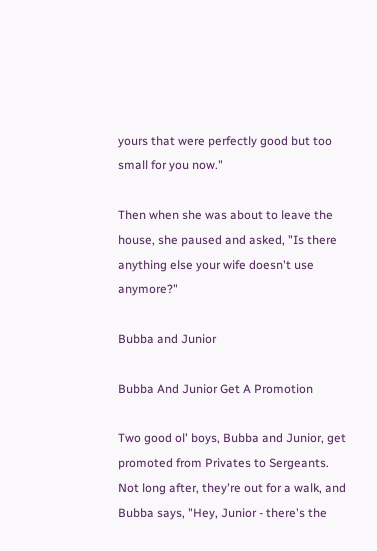yours that were perfectly good but too small for you now."

Then when she was about to leave the house, she paused and asked, "Is there anything else your wife doesn't use anymore?"

Bubba and Junior

Bubba And Junior Get A Promotion

Two good ol' boys, Bubba and Junior, get promoted from Privates to Sergeants. Not long after, they're out for a walk, and Bubba says, "Hey, Junior - there's the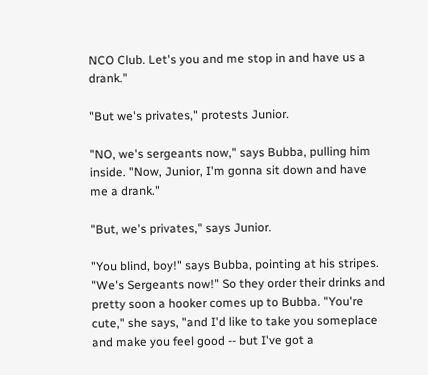NCO Club. Let's you and me stop in and have us a drank."

"But we's privates," protests Junior.

"NO, we's sergeants now," says Bubba, pulling him inside. "Now, Junior, I'm gonna sit down and have me a drank."

"But, we's privates," says Junior.

"You blind, boy!" says Bubba, pointing at his stripes. "We's Sergeants now!" So they order their drinks and pretty soon a hooker comes up to Bubba. "You're cute," she says, "and I'd like to take you someplace and make you feel good -- but I've got a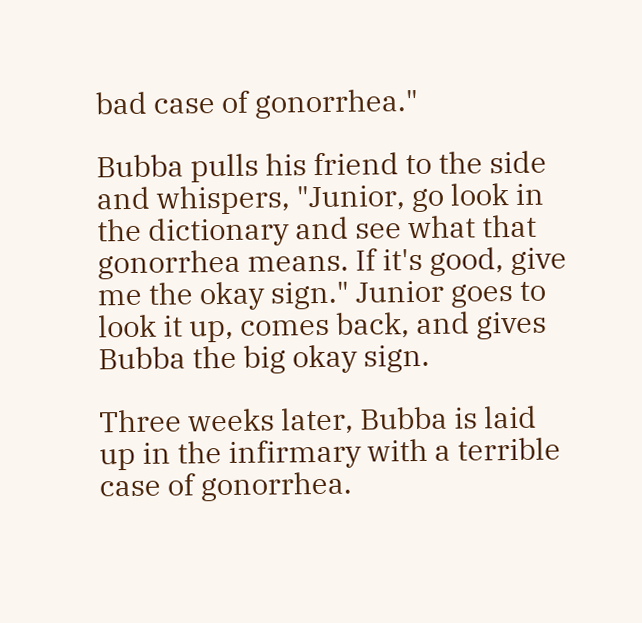bad case of gonorrhea."

Bubba pulls his friend to the side and whispers, "Junior, go look in the dictionary and see what that gonorrhea means. If it's good, give me the okay sign." Junior goes to look it up, comes back, and gives Bubba the big okay sign.

Three weeks later, Bubba is laid up in the infirmary with a terrible case of gonorrhea.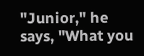"Junior," he says, "What you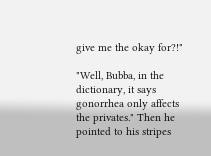give me the okay for?!"

"Well, Bubba, in the dictionary, it says gonorrhea only affects the privates." Then he pointed to his stripes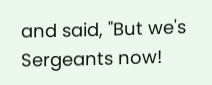and said, "But we's Sergeants now!